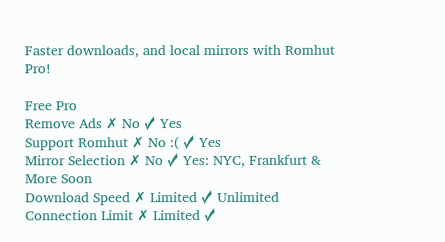Faster downloads, and local mirrors with Romhut Pro!

Free Pro
Remove Ads ✗ No ✓ Yes
Support Romhut ✗ No :( ✓ Yes
Mirror Selection ✗ No ✓ Yes: NYC, Frankfurt & More Soon
Download Speed ✗ Limited ✓ Unlimited
Connection Limit ✗ Limited ✓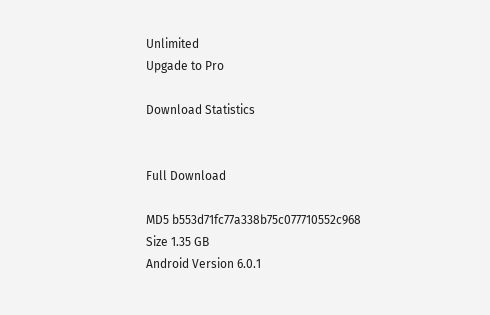Unlimited
Upgade to Pro

Download Statistics


Full Download

MD5 b553d71fc77a338b75c077710552c968
Size 1.35 GB
Android Version 6.0.1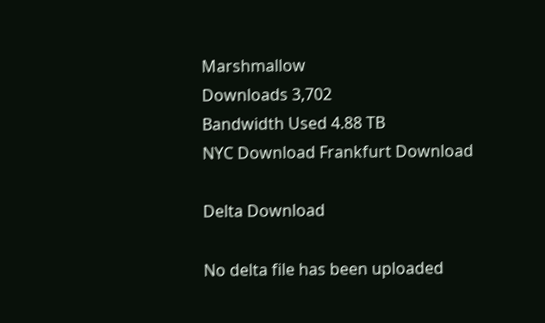Marshmallow
Downloads 3,702
Bandwidth Used 4.88 TB
NYC Download Frankfurt Download

Delta Download

No delta file has been uploaded